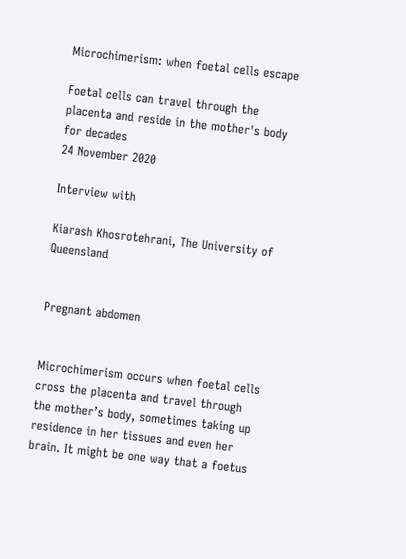Microchimerism: when foetal cells escape

Foetal cells can travel through the placenta and reside in the mother's body for decades
24 November 2020

Interview with

Kiarash Khosrotehrani, The University of Queensland


Pregnant abdomen


Microchimerism occurs when foetal cells cross the placenta and travel through the mother’s body, sometimes taking up residence in her tissues and even her brain. It might be one way that a foetus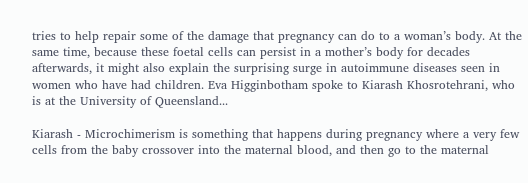tries to help repair some of the damage that pregnancy can do to a woman’s body. At the same time, because these foetal cells can persist in a mother’s body for decades afterwards, it might also explain the surprising surge in autoimmune diseases seen in women who have had children. Eva Higginbotham spoke to Kiarash Khosrotehrani, who is at the University of Queensland...

Kiarash - Microchimerism is something that happens during pregnancy where a very few cells from the baby crossover into the maternal blood, and then go to the maternal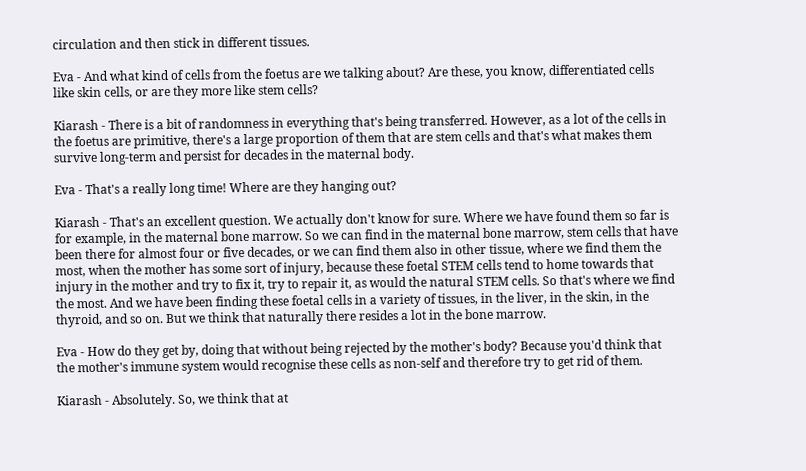circulation and then stick in different tissues.

Eva - And what kind of cells from the foetus are we talking about? Are these, you know, differentiated cells like skin cells, or are they more like stem cells?

Kiarash - There is a bit of randomness in everything that's being transferred. However, as a lot of the cells in the foetus are primitive, there's a large proportion of them that are stem cells and that's what makes them survive long-term and persist for decades in the maternal body.

Eva - That's a really long time! Where are they hanging out?

Kiarash - That's an excellent question. We actually don't know for sure. Where we have found them so far is for example, in the maternal bone marrow. So we can find in the maternal bone marrow, stem cells that have been there for almost four or five decades, or we can find them also in other tissue, where we find them the most, when the mother has some sort of injury, because these foetal STEM cells tend to home towards that injury in the mother and try to fix it, try to repair it, as would the natural STEM cells. So that's where we find the most. And we have been finding these foetal cells in a variety of tissues, in the liver, in the skin, in the thyroid, and so on. But we think that naturally there resides a lot in the bone marrow.

Eva - How do they get by, doing that without being rejected by the mother's body? Because you'd think that the mother's immune system would recognise these cells as non-self and therefore try to get rid of them.

Kiarash - Absolutely. So, we think that at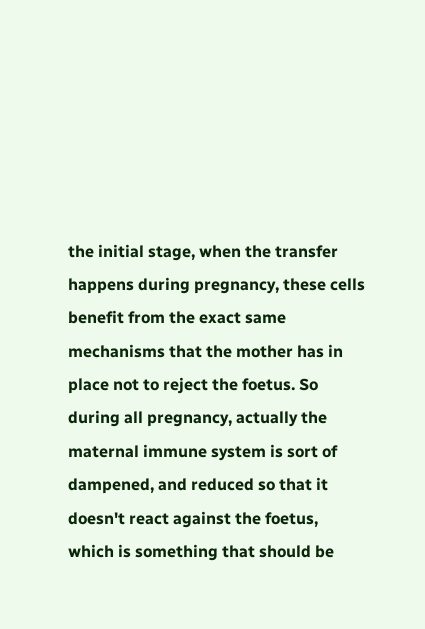the initial stage, when the transfer happens during pregnancy, these cells benefit from the exact same mechanisms that the mother has in place not to reject the foetus. So during all pregnancy, actually the maternal immune system is sort of dampened, and reduced so that it doesn't react against the foetus, which is something that should be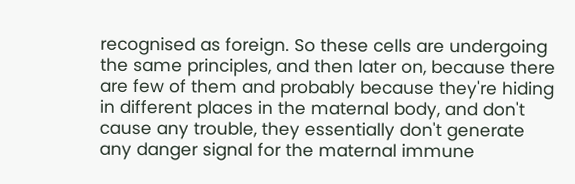recognised as foreign. So these cells are undergoing the same principles, and then later on, because there are few of them and probably because they're hiding in different places in the maternal body, and don't cause any trouble, they essentially don't generate any danger signal for the maternal immune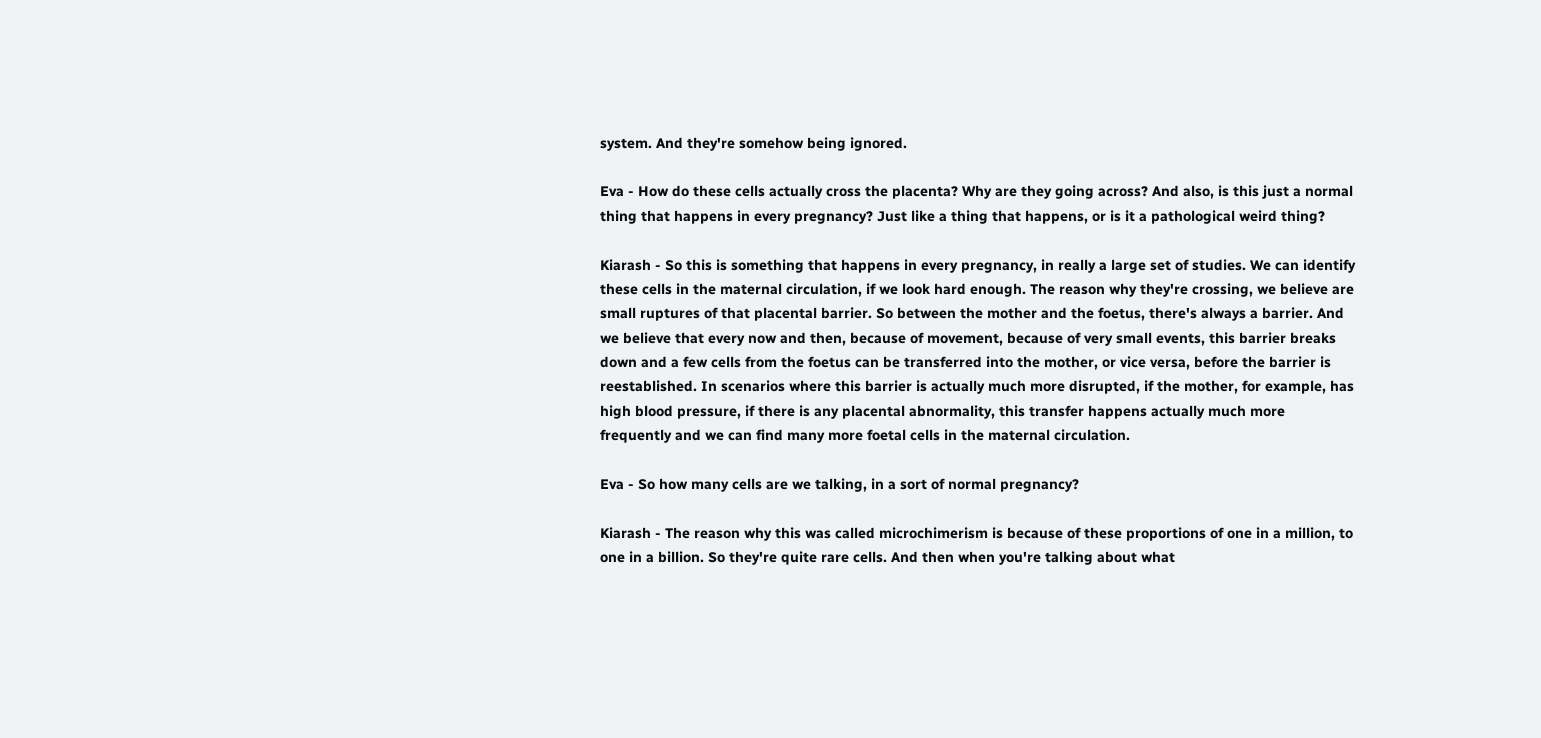system. And they're somehow being ignored.

Eva - How do these cells actually cross the placenta? Why are they going across? And also, is this just a normal thing that happens in every pregnancy? Just like a thing that happens, or is it a pathological weird thing?

Kiarash - So this is something that happens in every pregnancy, in really a large set of studies. We can identify these cells in the maternal circulation, if we look hard enough. The reason why they're crossing, we believe are small ruptures of that placental barrier. So between the mother and the foetus, there's always a barrier. And we believe that every now and then, because of movement, because of very small events, this barrier breaks down and a few cells from the foetus can be transferred into the mother, or vice versa, before the barrier is reestablished. In scenarios where this barrier is actually much more disrupted, if the mother, for example, has high blood pressure, if there is any placental abnormality, this transfer happens actually much more frequently and we can find many more foetal cells in the maternal circulation.

Eva - So how many cells are we talking, in a sort of normal pregnancy?

Kiarash - The reason why this was called microchimerism is because of these proportions of one in a million, to one in a billion. So they're quite rare cells. And then when you're talking about what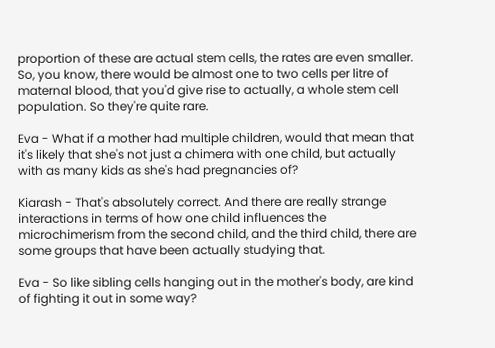proportion of these are actual stem cells, the rates are even smaller. So, you know, there would be almost one to two cells per litre of maternal blood, that you'd give rise to actually, a whole stem cell population. So they're quite rare.

Eva - What if a mother had multiple children, would that mean that it's likely that she's not just a chimera with one child, but actually with as many kids as she's had pregnancies of?

Kiarash - That's absolutely correct. And there are really strange interactions in terms of how one child influences the microchimerism from the second child, and the third child, there are some groups that have been actually studying that.

Eva - So like sibling cells hanging out in the mother's body, are kind of fighting it out in some way?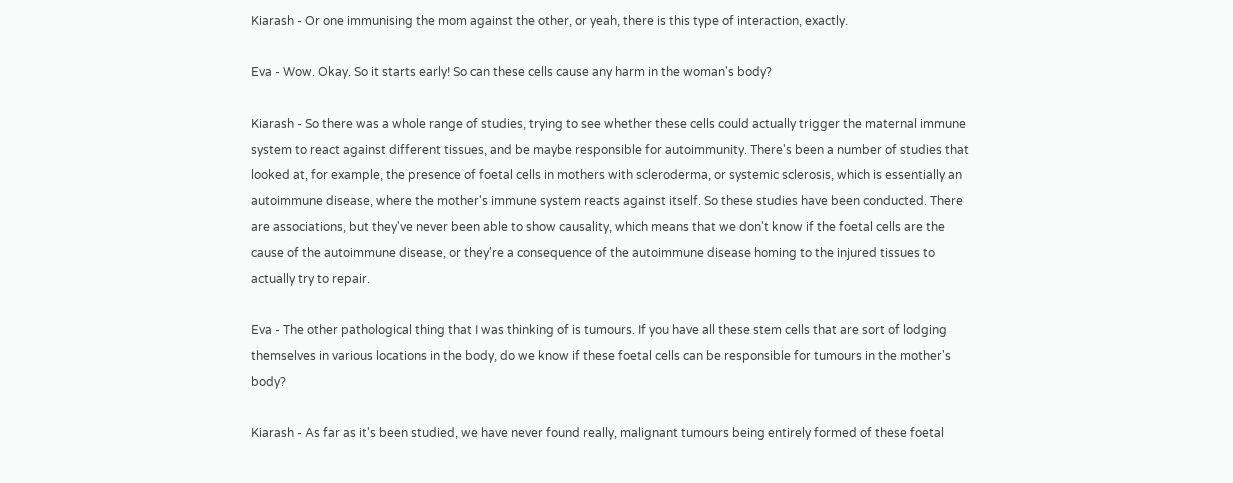Kiarash - Or one immunising the mom against the other, or yeah, there is this type of interaction, exactly.

Eva - Wow. Okay. So it starts early! So can these cells cause any harm in the woman's body?

Kiarash - So there was a whole range of studies, trying to see whether these cells could actually trigger the maternal immune system to react against different tissues, and be maybe responsible for autoimmunity. There's been a number of studies that looked at, for example, the presence of foetal cells in mothers with scleroderma, or systemic sclerosis, which is essentially an autoimmune disease, where the mother's immune system reacts against itself. So these studies have been conducted. There are associations, but they've never been able to show causality, which means that we don't know if the foetal cells are the cause of the autoimmune disease, or they're a consequence of the autoimmune disease homing to the injured tissues to actually try to repair.

Eva - The other pathological thing that I was thinking of is tumours. If you have all these stem cells that are sort of lodging themselves in various locations in the body, do we know if these foetal cells can be responsible for tumours in the mother's body?

Kiarash - As far as it's been studied, we have never found really, malignant tumours being entirely formed of these foetal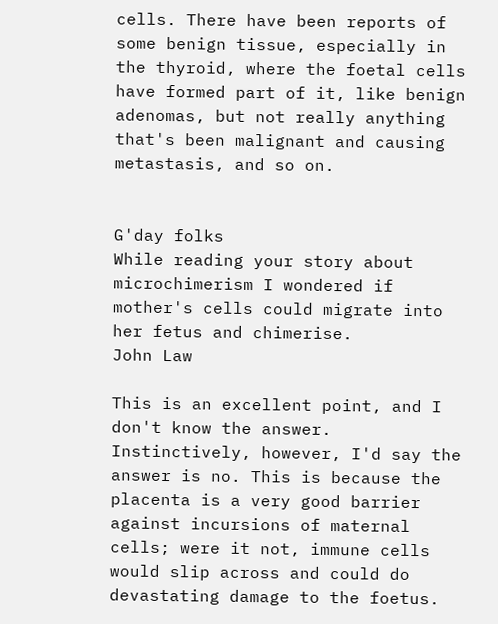cells. There have been reports of some benign tissue, especially in the thyroid, where the foetal cells have formed part of it, like benign adenomas, but not really anything that's been malignant and causing metastasis, and so on.


G'day folks
While reading your story about microchimerism I wondered if mother's cells could migrate into her fetus and chimerise.
John Law

This is an excellent point, and I don't know the answer. Instinctively, however, I'd say the answer is no. This is because the placenta is a very good barrier against incursions of maternal cells; were it not, immune cells would slip across and could do devastating damage to the foetus.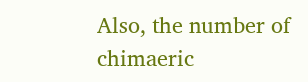Also, the number of chimaeric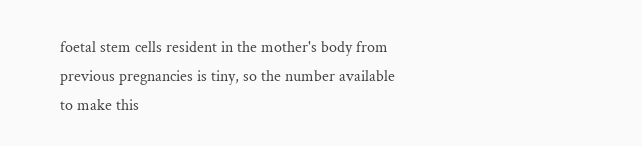foetal stem cells resident in the mother's body from previous pregnancies is tiny, so the number available to make this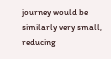journey would be similarly very small, reducing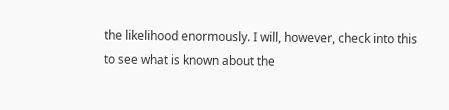the likelihood enormously. I will, however, check into this to see what is known about the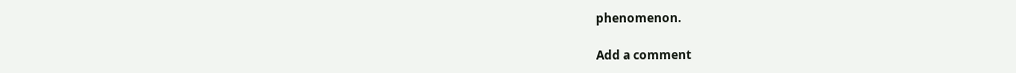phenomenon.

Add a comment